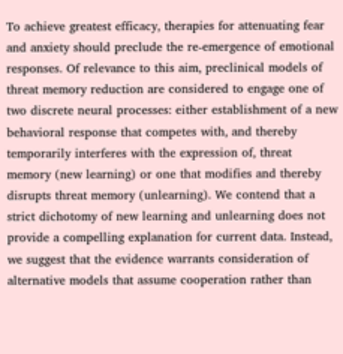To achieve greatest efficacy, therapies for attenuating fear and anxiety should preclude the re-emergence of emotional responses. Of relevance to this aim, preclinical models of threat memory reduction are considered to engage one of two discrete neural processes: either establishment of a new behavioral response that competes with, and thereby temporarily interferes with the expression of, threat memory (new learning) or one that modifies and thereby disrupts threat memory (unlearning). We contend that a strict dichotomy of new learning and unlearning does not provide a compelling explanation for current data. Instead, we suggest that the evidence warrants consideration of alternative models that assume cooperation rather than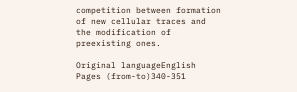competition between formation of new cellular traces and the modification of preexisting ones.

Original languageEnglish
Pages (from-to)340-351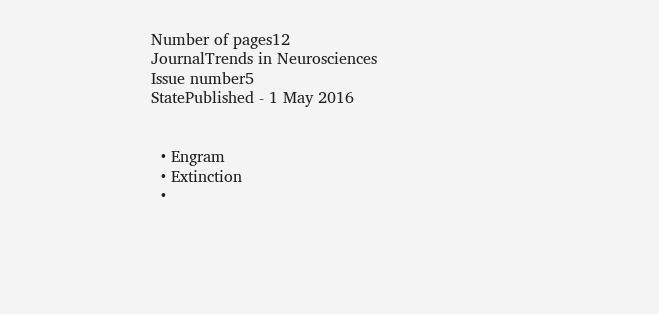Number of pages12
JournalTrends in Neurosciences
Issue number5
StatePublished - 1 May 2016


  • Engram
  • Extinction
  •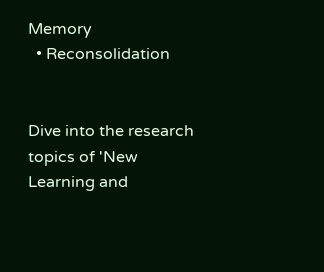Memory
  • Reconsolidation


Dive into the research topics of 'New Learning and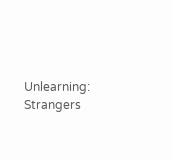Unlearning: Strangers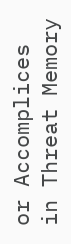or Accomplices in Threat Memory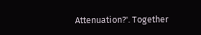Attenuation?'. Together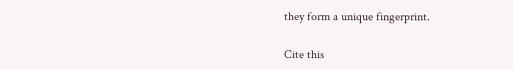they form a unique fingerprint.

Cite this